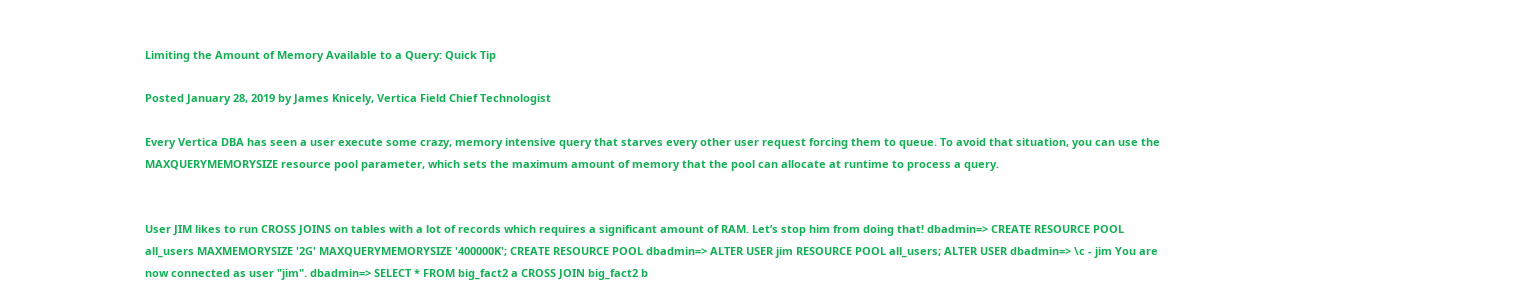Limiting the Amount of Memory Available to a Query: Quick Tip

Posted January 28, 2019 by James Knicely, Vertica Field Chief Technologist

Every Vertica DBA has seen a user execute some crazy, memory intensive query that starves every other user request forcing them to queue. To avoid that situation, you can use the MAXQUERYMEMORYSIZE resource pool parameter, which sets the maximum amount of memory that the pool can allocate at runtime to process a query.


User JIM likes to run CROSS JOINS on tables with a lot of records which requires a significant amount of RAM. Let’s stop him from doing that! dbadmin=> CREATE RESOURCE POOL all_users MAXMEMORYSIZE '2G' MAXQUERYMEMORYSIZE '400000K'; CREATE RESOURCE POOL dbadmin=> ALTER USER jim RESOURCE POOL all_users; ALTER USER dbadmin=> \c - jim You are now connected as user "jim". dbadmin=> SELECT * FROM big_fact2 a CROSS JOIN big_fact2 b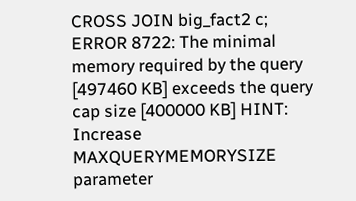CROSS JOIN big_fact2 c; ERROR 8722: The minimal memory required by the query [497460 KB] exceeds the query cap size [400000 KB] HINT: Increase MAXQUERYMEMORYSIZE parameter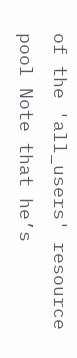of the 'all_users' resource pool Note that he’s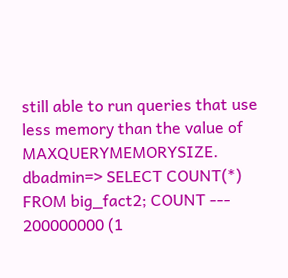still able to run queries that use less memory than the value of MAXQUERYMEMORYSIZE. dbadmin=> SELECT COUNT(*) FROM big_fact2; COUNT --- 200000000 (1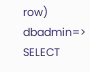row) dbadmin=> SELECT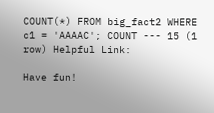COUNT(*) FROM big_fact2 WHERE c1 = 'AAAAC'; COUNT --- 15 (1 row) Helpful Link:

Have fun!